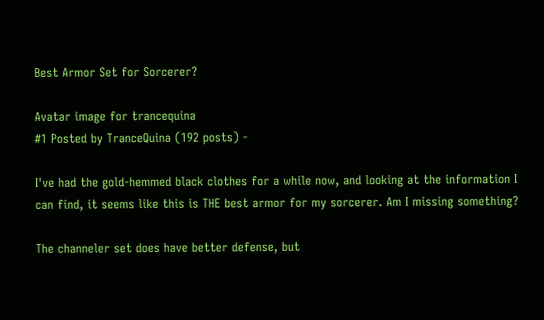Best Armor Set for Sorcerer?

Avatar image for trancequina
#1 Posted by TranceQuina (192 posts) -

I've had the gold-hemmed black clothes for a while now, and looking at the information I can find, it seems like this is THE best armor for my sorcerer. Am I missing something?

The channeler set does have better defense, but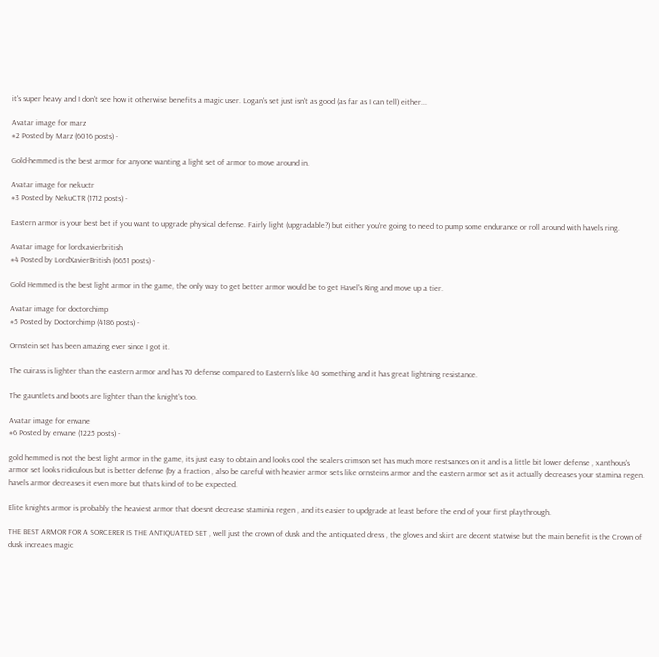it's super heavy and I don't see how it otherwise benefits a magic user. Logan's set just isn't as good (as far as I can tell) either...

Avatar image for marz
#2 Posted by Marz (6016 posts) -

Gold-hemmed is the best armor for anyone wanting a light set of armor to move around in.

Avatar image for nekuctr
#3 Posted by NekuCTR (1712 posts) -

Eastern armor is your best bet if you want to upgrade physical defense. Fairly light (upgradable?) but either you're going to need to pump some endurance or roll around with havels ring.

Avatar image for lordxavierbritish
#4 Posted by LordXavierBritish (6651 posts) -

Gold Hemmed is the best light armor in the game, the only way to get better armor would be to get Havel's Ring and move up a tier.

Avatar image for doctorchimp
#5 Posted by Doctorchimp (4186 posts) -

Ornstein set has been amazing ever since I got it.

The cuirass is lighter than the eastern armor and has 70 defense compared to Eastern's like 40 something and it has great lightning resistance.

The gauntlets and boots are lighter than the knight's too.

Avatar image for envane
#6 Posted by envane (1225 posts) -

gold hemmed is not the best light armor in the game, its just easy to obtain and looks cool the sealers crimson set has much more restsances on it and is a little bit lower defense , xanthous's armor set looks ridiculous but is better defense (by a fraction , also be careful with heavier armor sets like ornsteins armor and the eastern armor set as it actually decreases your stamina regen. havels armor decreases it even more but thats kind of to be expected.

Elite knights armor is probably the heaviest armor that doesnt decrease staminia regen , and its easier to updgrade at least before the end of your first playthrough.

THE BEST ARMOR FOR A SORCERER IS THE ANTIQUATED SET , well just the crown of dusk and the antiquated dress , the gloves and skirt are decent statwise but the main benefit is the Crown of dusk increaes magic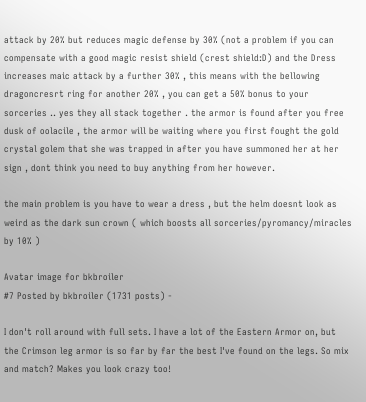attack by 20% but reduces magic defense by 30% (not a problem if you can compensate with a good magic resist shield (crest shield:D) and the Dress increases maic attack by a further 30% , this means with the bellowing dragoncresrt ring for another 20% , you can get a 50% bonus to your sorceries .. yes they all stack together . the armor is found after you free dusk of oolacile , the armor will be waiting where you first fought the gold crystal golem that she was trapped in after you have summoned her at her sign , dont think you need to buy anything from her however.

the main problem is you have to wear a dress , but the helm doesnt look as weird as the dark sun crown ( which boosts all sorceries/pyromancy/miracles by 10% )

Avatar image for bkbroiler
#7 Posted by bkbroiler (1731 posts) -

I don't roll around with full sets. I have a lot of the Eastern Armor on, but the Crimson leg armor is so far by far the best I've found on the legs. So mix and match? Makes you look crazy too!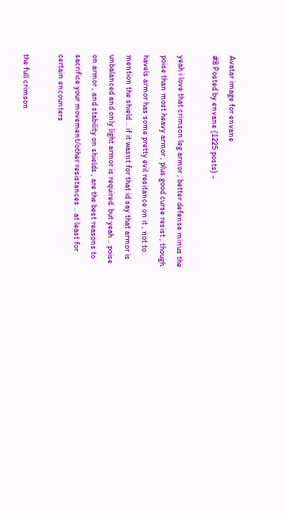Avatar image for envane
#8 Posted by envane (1225 posts) -

yeah i love that crimson leg armor , better defense minus the poise than most heavy armor , plus good curse resist , though havels armor has some pretty evil resitance on it , not to mention the shield .. if it wasnt for that id say that armor is unbalanced and only light armor is required. but yeah .. poise on armor , and stability on shields , are the best reasons to sacrifice your movement/other resistances .. at least for certain encounters

the full crimson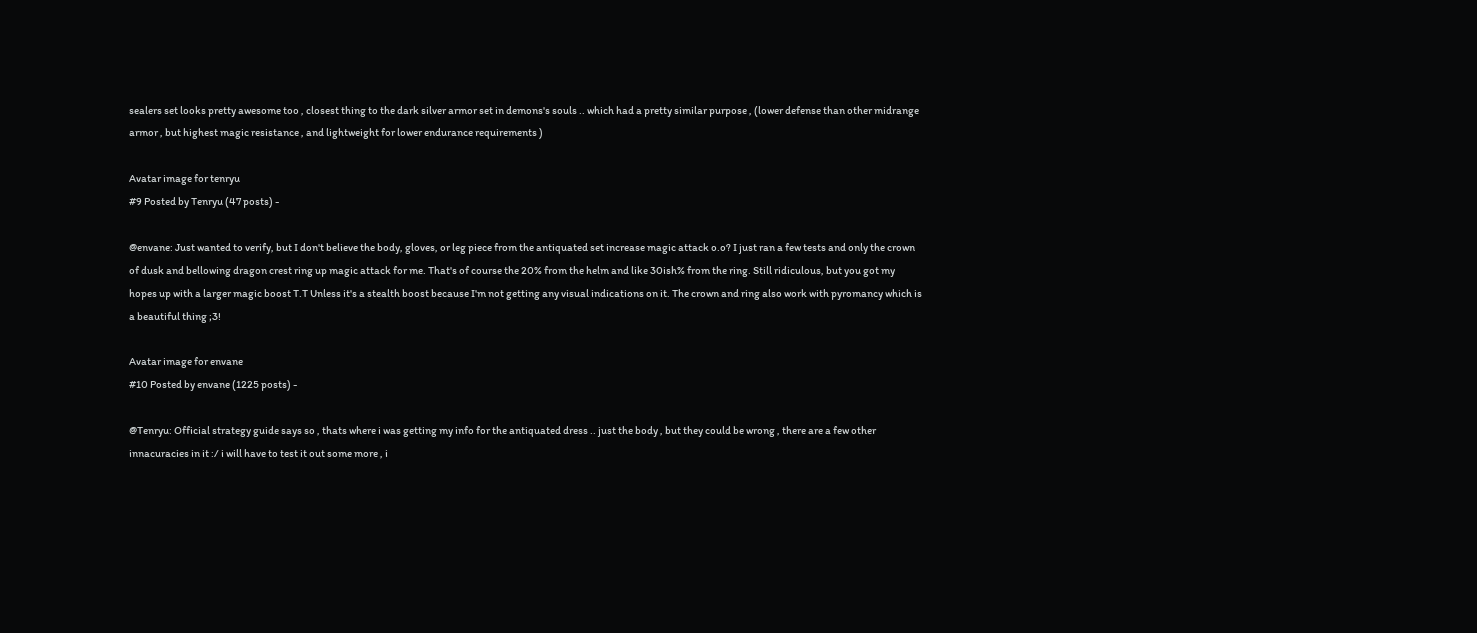sealers set looks pretty awesome too , closest thing to the dark silver armor set in demons's souls .. which had a pretty similar purpose , (lower defense than other midrange armor , but highest magic resistance , and lightweight for lower endurance requirements )

Avatar image for tenryu
#9 Posted by Tenryu (47 posts) -

@envane: Just wanted to verify, but I don't believe the body, gloves, or leg piece from the antiquated set increase magic attack o.o? I just ran a few tests and only the crown of dusk and bellowing dragon crest ring up magic attack for me. That's of course the 20% from the helm and like 30ish% from the ring. Still ridiculous, but you got my hopes up with a larger magic boost T.T Unless it's a stealth boost because I'm not getting any visual indications on it. The crown and ring also work with pyromancy which is a beautiful thing ;3!

Avatar image for envane
#10 Posted by envane (1225 posts) -

@Tenryu: Official strategy guide says so , thats where i was getting my info for the antiquated dress .. just the body , but they could be wrong , there are a few other innacuracies in it :/ i will have to test it out some more , i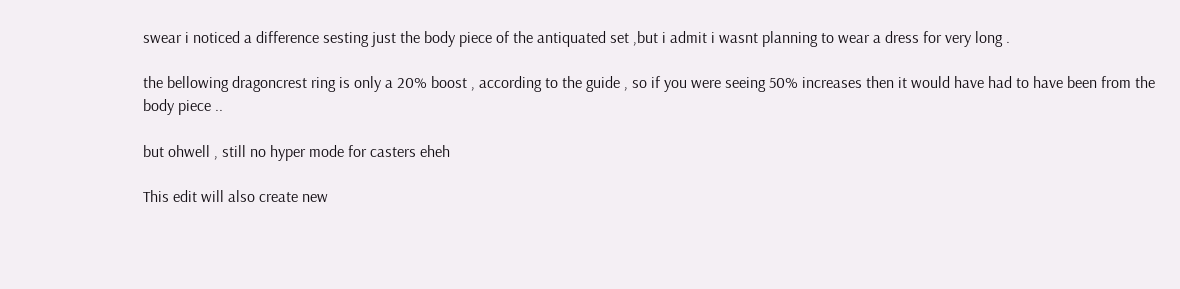swear i noticed a difference sesting just the body piece of the antiquated set ,but i admit i wasnt planning to wear a dress for very long .

the bellowing dragoncrest ring is only a 20% boost , according to the guide , so if you were seeing 50% increases then it would have had to have been from the body piece ..

but ohwell , still no hyper mode for casters eheh

This edit will also create new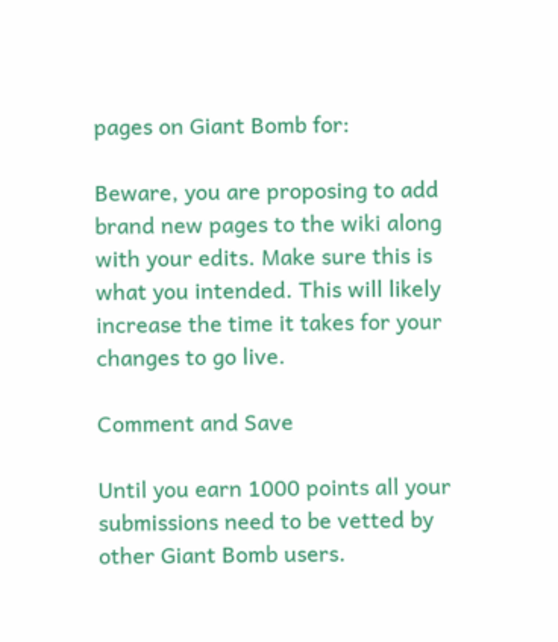pages on Giant Bomb for:

Beware, you are proposing to add brand new pages to the wiki along with your edits. Make sure this is what you intended. This will likely increase the time it takes for your changes to go live.

Comment and Save

Until you earn 1000 points all your submissions need to be vetted by other Giant Bomb users.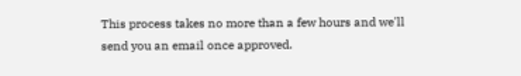This process takes no more than a few hours and we'll send you an email once approved.